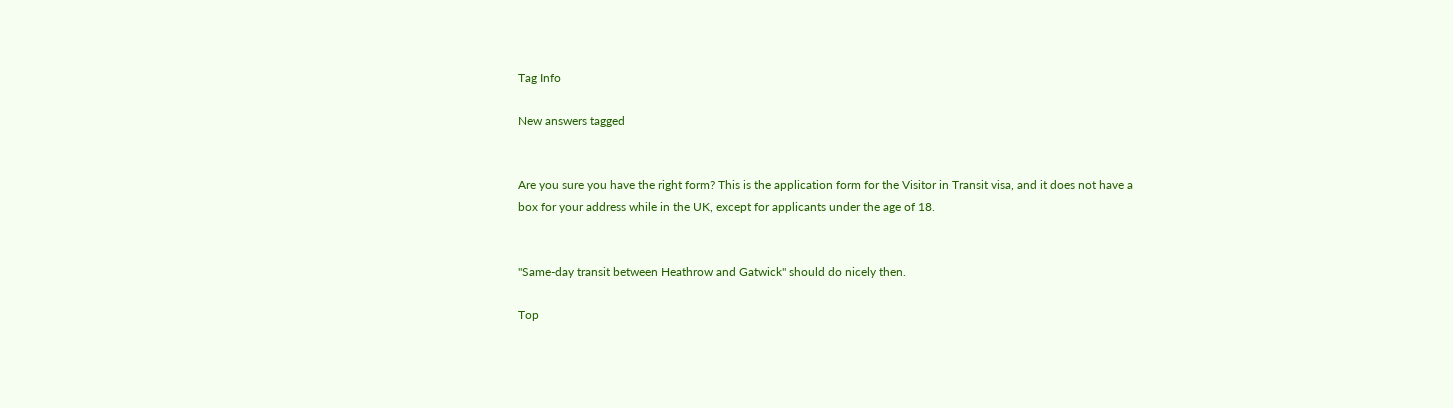Tag Info

New answers tagged


Are you sure you have the right form? This is the application form for the Visitor in Transit visa, and it does not have a box for your address while in the UK, except for applicants under the age of 18.


"Same-day transit between Heathrow and Gatwick" should do nicely then.

Top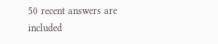50 recent answers are included